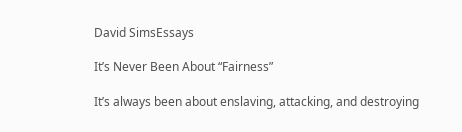David SimsEssays

It’s Never Been About “Fairness”

It’s always been about enslaving, attacking, and destroying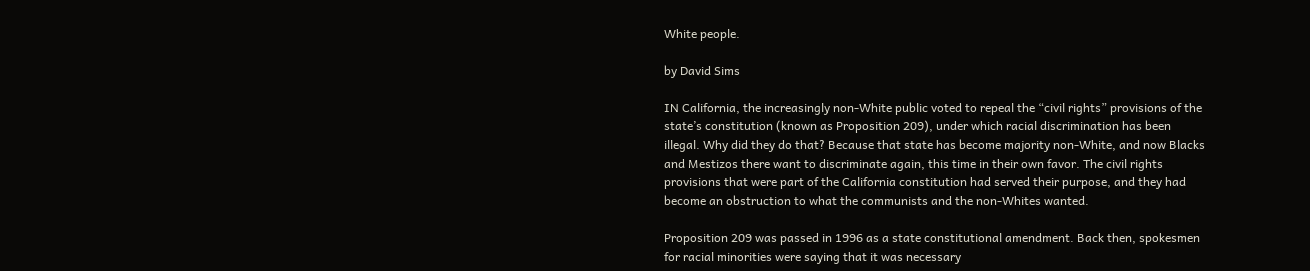White people.

by David Sims

IN California, the increasingly non-White public voted to repeal the “civil rights” provisions of the state’s constitution (known as Proposition 209), under which racial discrimination has been illegal. Why did they do that? Because that state has become majority non-White, and now Blacks and Mestizos there want to discriminate again, this time in their own favor. The civil rights provisions that were part of the California constitution had served their purpose, and they had become an obstruction to what the communists and the non-Whites wanted.

Proposition 209 was passed in 1996 as a state constitutional amendment. Back then, spokesmen for racial minorities were saying that it was necessary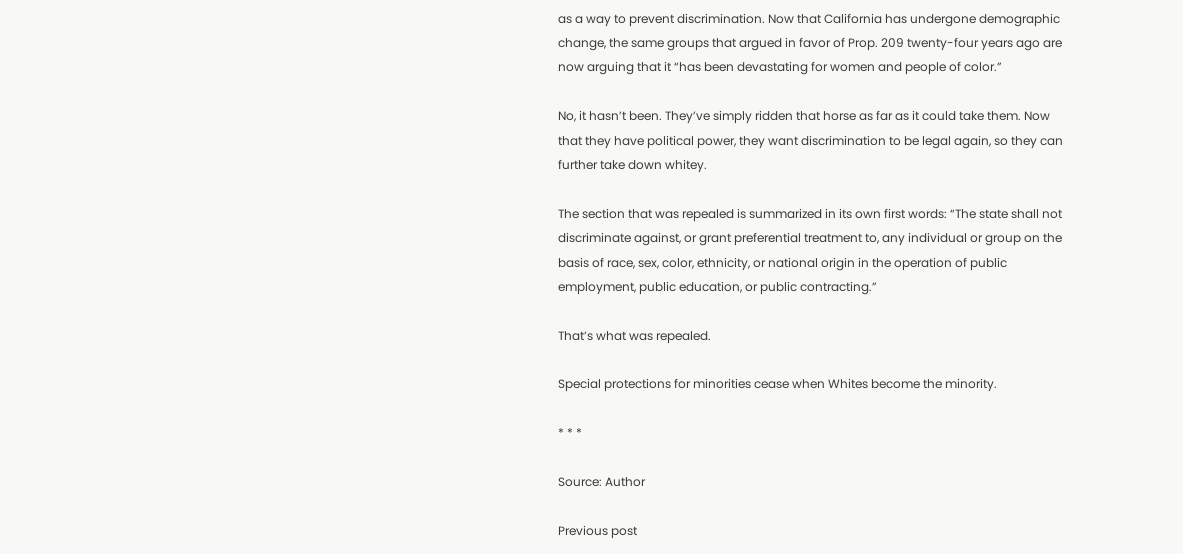as a way to prevent discrimination. Now that California has undergone demographic change, the same groups that argued in favor of Prop. 209 twenty-four years ago are now arguing that it “has been devastating for women and people of color.”

No, it hasn’t been. They’ve simply ridden that horse as far as it could take them. Now that they have political power, they want discrimination to be legal again, so they can further take down whitey.

The section that was repealed is summarized in its own first words: “The state shall not discriminate against, or grant preferential treatment to, any individual or group on the basis of race, sex, color, ethnicity, or national origin in the operation of public employment, public education, or public contracting.”

That’s what was repealed.

Special protections for minorities cease when Whites become the minority.

* * *

Source: Author

Previous post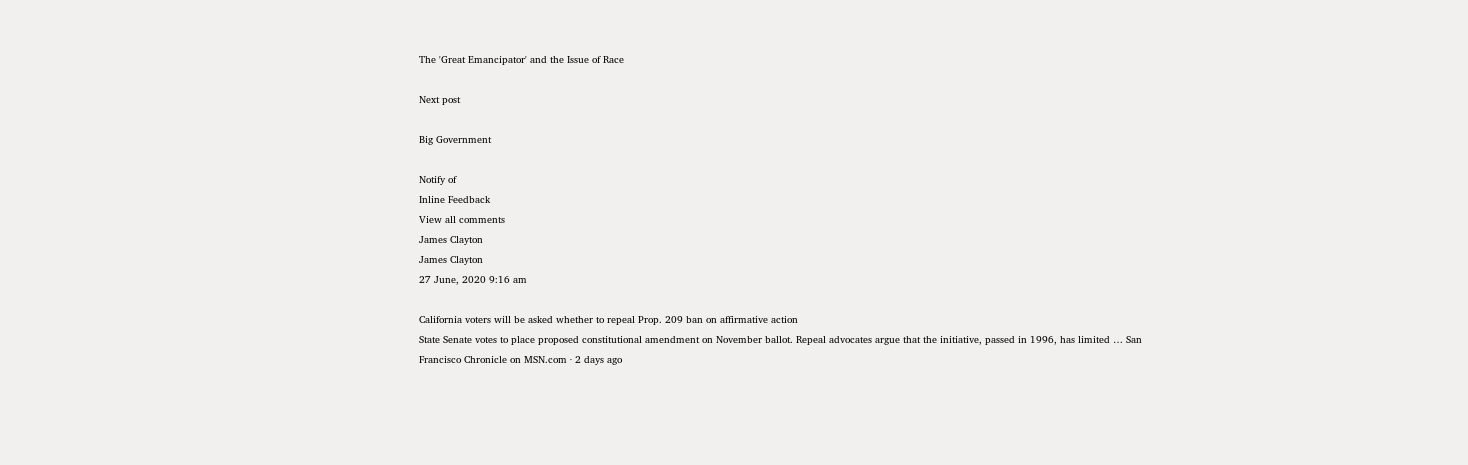The 'Great Emancipator' and the Issue of Race

Next post

Big Government

Notify of
Inline Feedback
View all comments
James Clayton
James Clayton
27 June, 2020 9:16 am

California voters will be asked whether to repeal Prop. 209 ban on affirmative action
State Senate votes to place proposed constitutional amendment on November ballot. Repeal advocates argue that the initiative, passed in 1996, has limited … San Francisco Chronicle on MSN.com · 2 days ago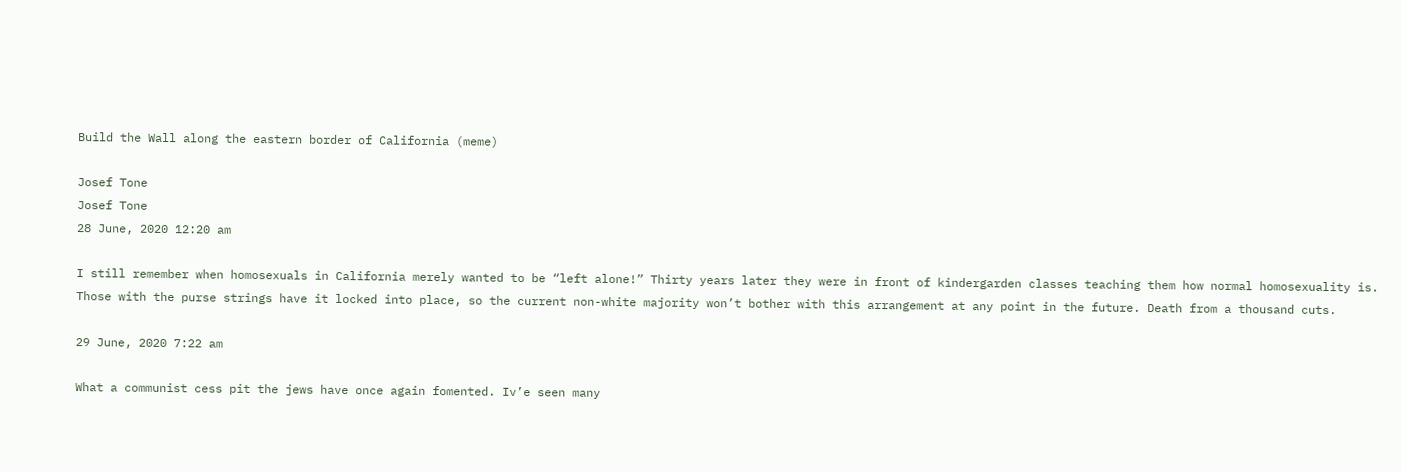Build the Wall along the eastern border of California (meme)

Josef Tone
Josef Tone
28 June, 2020 12:20 am

I still remember when homosexuals in California merely wanted to be “left alone!” Thirty years later they were in front of kindergarden classes teaching them how normal homosexuality is. Those with the purse strings have it locked into place, so the current non-white majority won’t bother with this arrangement at any point in the future. Death from a thousand cuts.

29 June, 2020 7:22 am

What a communist cess pit the jews have once again fomented. Iv’e seen many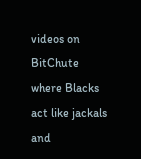videos on BitChute where Blacks act like jackals and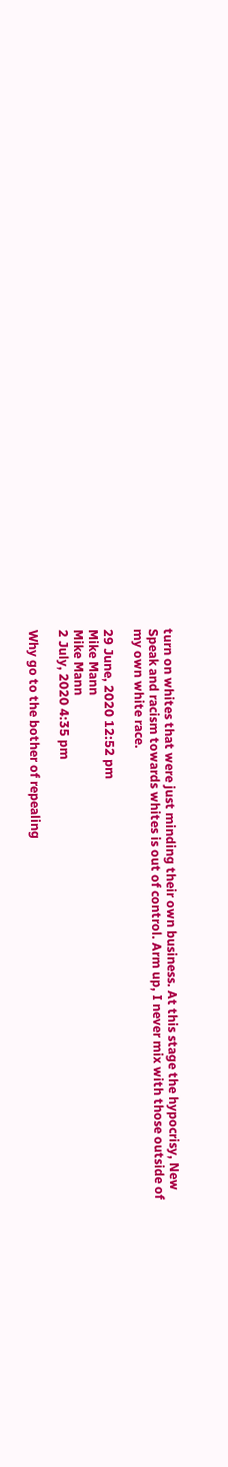turn on whites that were just minding their own business. At this stage the hypocrisy, New Speak and racism towards whites is out of control. Arm up, I never mix with those outside of my own white race.

29 June, 2020 12:52 pm
Mike Mann
Mike Mann
2 July, 2020 4:35 pm

Why go to the bother of repealing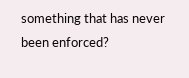something that has never been enforced?